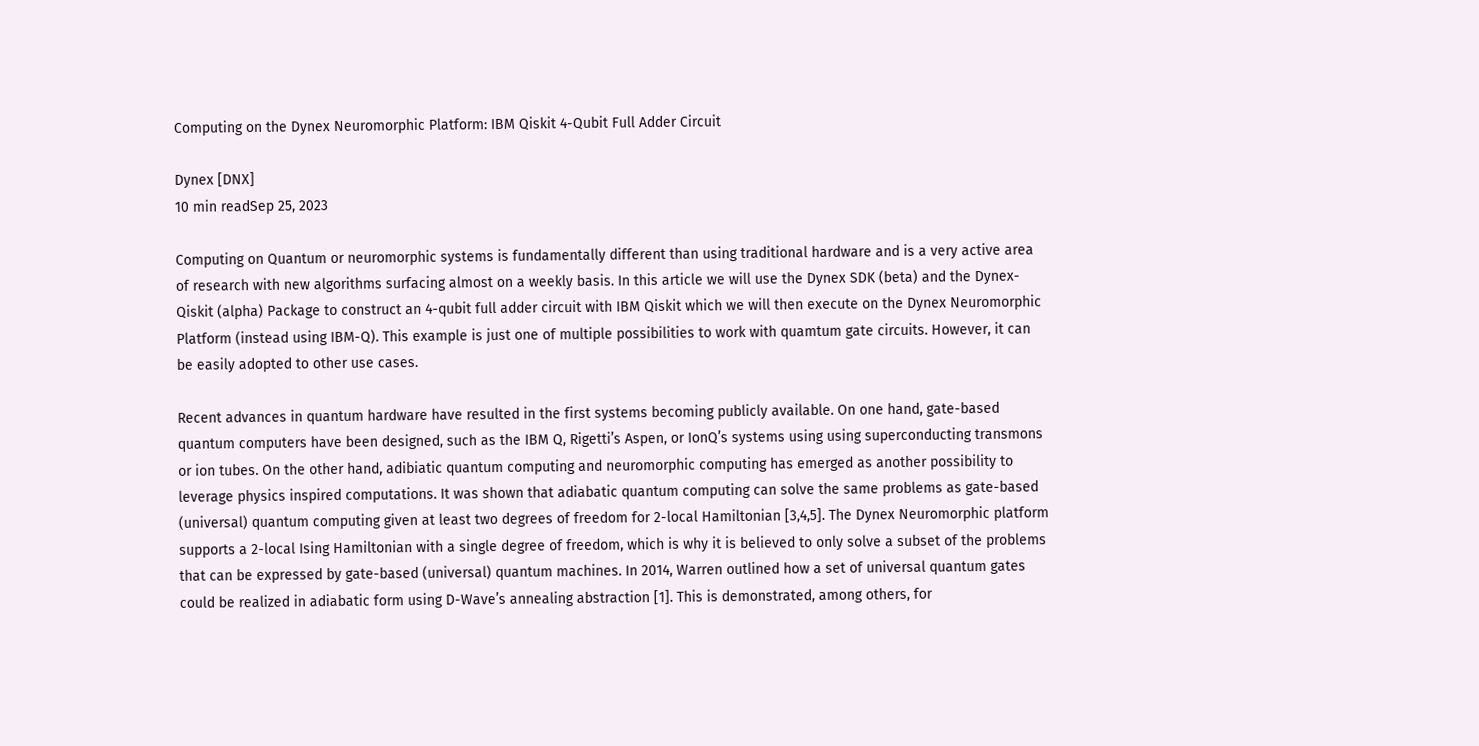Computing on the Dynex Neuromorphic Platform: IBM Qiskit 4-Qubit Full Adder Circuit

Dynex [DNX]
10 min readSep 25, 2023

Computing on Quantum or neuromorphic systems is fundamentally different than using traditional hardware and is a very active area of research with new algorithms surfacing almost on a weekly basis. In this article we will use the Dynex SDK (beta) and the Dynex-Qiskit (alpha) Package to construct an 4-qubit full adder circuit with IBM Qiskit which we will then execute on the Dynex Neuromorphic Platform (instead using IBM-Q). This example is just one of multiple possibilities to work with quamtum gate circuits. However, it can be easily adopted to other use cases.

Recent advances in quantum hardware have resulted in the first systems becoming publicly available. On one hand, gate-based quantum computers have been designed, such as the IBM Q, Rigetti’s Aspen, or IonQ’s systems using using superconducting transmons or ion tubes. On the other hand, adibiatic quantum computing and neuromorphic computing has emerged as another possibility to leverage physics inspired computations. It was shown that adiabatic quantum computing can solve the same problems as gate-based (universal) quantum computing given at least two degrees of freedom for 2-local Hamiltonian [3,4,5]. The Dynex Neuromorphic platform supports a 2-local Ising Hamiltonian with a single degree of freedom, which is why it is believed to only solve a subset of the problems that can be expressed by gate-based (universal) quantum machines. In 2014, Warren outlined how a set of universal quantum gates could be realized in adiabatic form using D-Wave’s annealing abstraction [1]. This is demonstrated, among others, for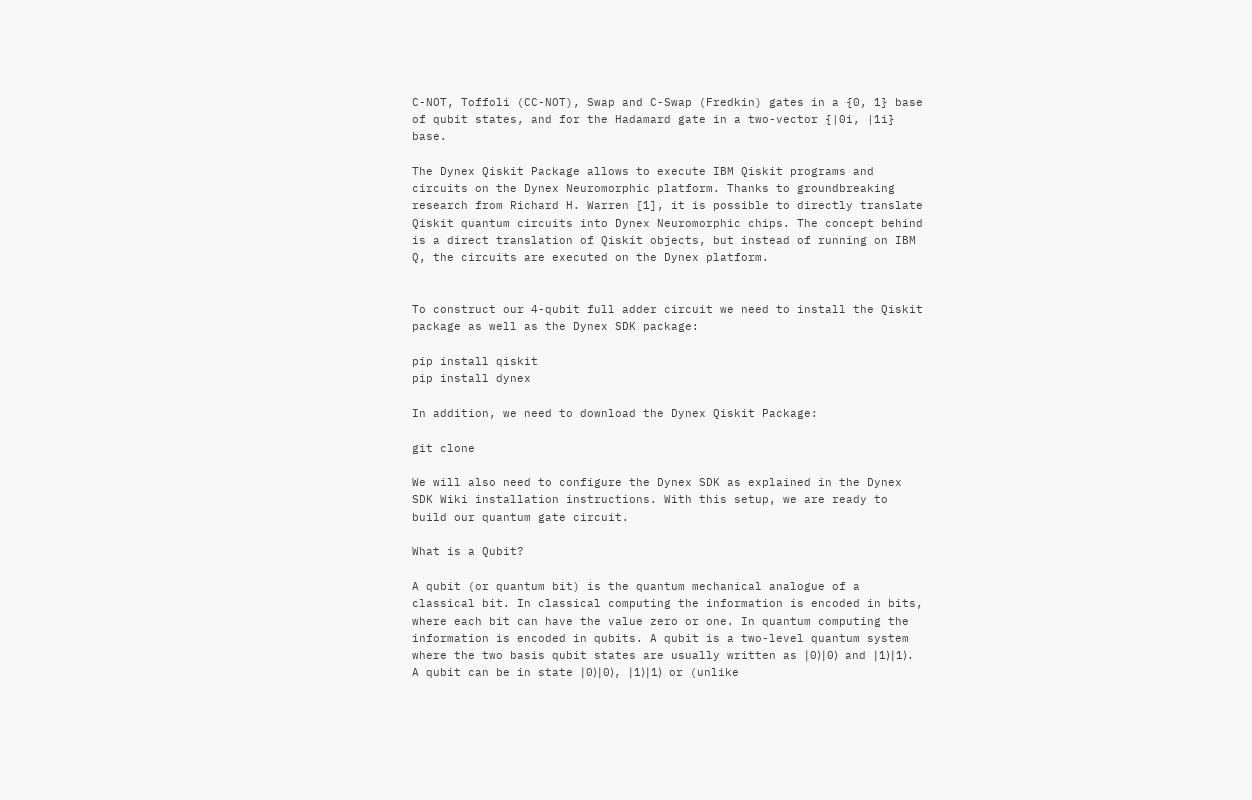C-NOT, Toffoli (CC-NOT), Swap and C-Swap (Fredkin) gates in a {0, 1} base of qubit states, and for the Hadamard gate in a two-vector {|0i, |1i} base.

The Dynex Qiskit Package allows to execute IBM Qiskit programs and circuits on the Dynex Neuromorphic platform. Thanks to groundbreaking research from Richard H. Warren [1], it is possible to directly translate Qiskit quantum circuits into Dynex Neuromorphic chips. The concept behind is a direct translation of Qiskit objects, but instead of running on IBM Q, the circuits are executed on the Dynex platform.


To construct our 4-qubit full adder circuit we need to install the Qiskit package as well as the Dynex SDK package:

pip install qiskit
pip install dynex

In addition, we need to download the Dynex Qiskit Package:

git clone

We will also need to configure the Dynex SDK as explained in the Dynex SDK Wiki installation instructions. With this setup, we are ready to build our quantum gate circuit.

What is a Qubit?

A qubit (or quantum bit) is the quantum mechanical analogue of a classical bit. In classical computing the information is encoded in bits, where each bit can have the value zero or one. In quantum computing the information is encoded in qubits. A qubit is a two-level quantum system where the two basis qubit states are usually written as ∣0⟩∣0⟩ and ∣1⟩∣1⟩. A qubit can be in state ∣0⟩∣0⟩, ∣1⟩∣1⟩ or (unlike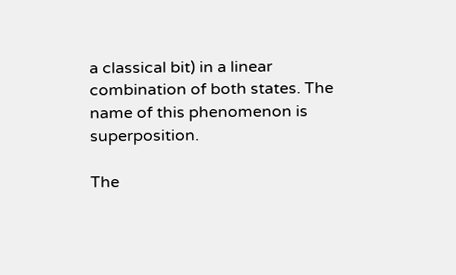a classical bit) in a linear combination of both states. The name of this phenomenon is superposition.

The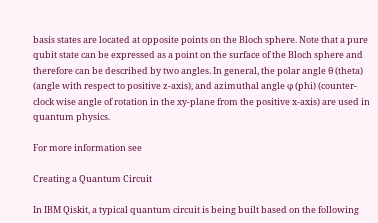basis states are located at opposite points on the Bloch sphere. Note that a pure qubit state can be expressed as a point on the surface of the Bloch sphere and therefore can be described by two angles. In general, the polar angle θ (theta) (angle with respect to positive z-axis), and azimuthal angle φ (phi) (counter-clock wise angle of rotation in the xy-plane from the positive x-axis) are used in quantum physics.

For more information see

Creating a Quantum Circuit

In IBM Qiskit, a typical quantum circuit is being built based on the following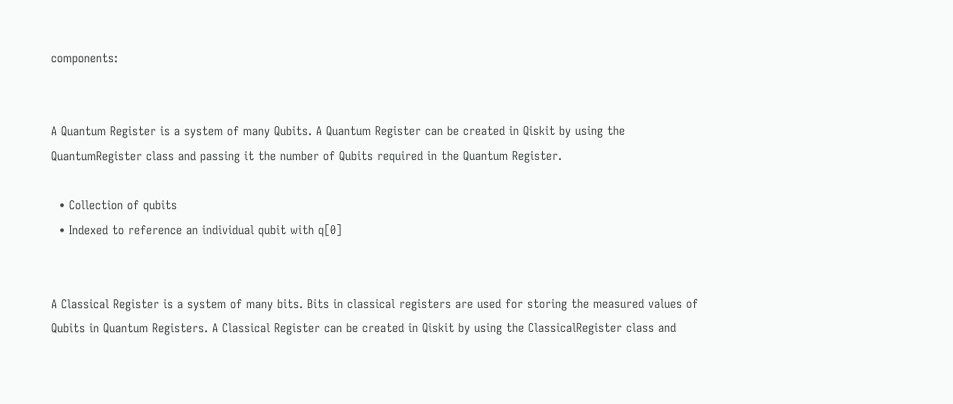components:


A Quantum Register is a system of many Qubits. A Quantum Register can be created in Qiskit by using the QuantumRegister class and passing it the number of Qubits required in the Quantum Register.

  • Collection of qubits
  • Indexed to reference an individual qubit with q[0]


A Classical Register is a system of many bits. Bits in classical registers are used for storing the measured values of Qubits in Quantum Registers. A Classical Register can be created in Qiskit by using the ClassicalRegister class and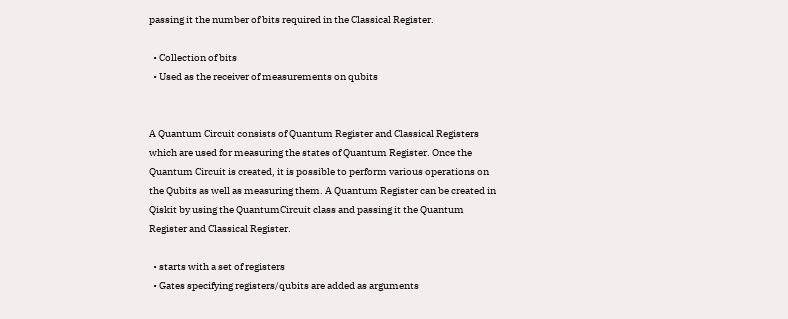passing it the number of bits required in the Classical Register.

  • Collection of bits
  • Used as the receiver of measurements on qubits


A Quantum Circuit consists of Quantum Register and Classical Registers which are used for measuring the states of Quantum Register. Once the Quantum Circuit is created, it is possible to perform various operations on the Qubits as well as measuring them. A Quantum Register can be created in Qiskit by using the QuantumCircuit class and passing it the Quantum Register and Classical Register.

  • starts with a set of registers
  • Gates specifying registers/qubits are added as arguments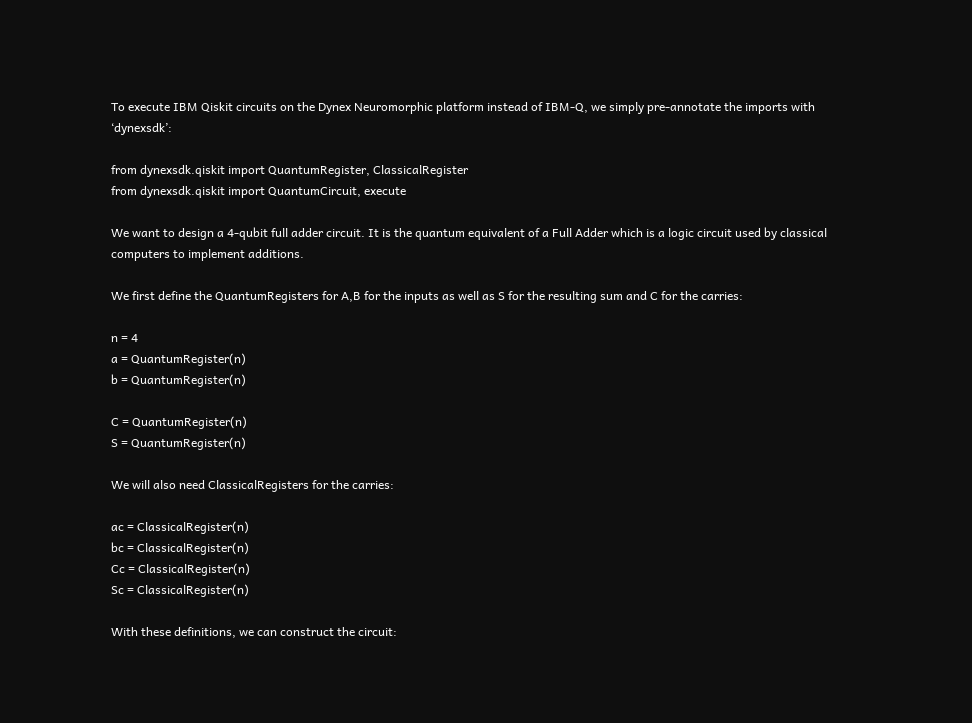To execute IBM Qiskit circuits on the Dynex Neuromorphic platform instead of IBM-Q, we simply pre-annotate the imports with ‘dynexsdk’:

from dynexsdk.qiskit import QuantumRegister, ClassicalRegister
from dynexsdk.qiskit import QuantumCircuit, execute

We want to design a 4-qubit full adder circuit. It is the quantum equivalent of a Full Adder which is a logic circuit used by classical computers to implement additions.

We first define the QuantumRegisters for A,B for the inputs as well as S for the resulting sum and C for the carries:

n = 4
a = QuantumRegister(n)
b = QuantumRegister(n)

C = QuantumRegister(n)
S = QuantumRegister(n)

We will also need ClassicalRegisters for the carries:

ac = ClassicalRegister(n)
bc = ClassicalRegister(n)
Cc = ClassicalRegister(n)
Sc = ClassicalRegister(n)

With these definitions, we can construct the circuit: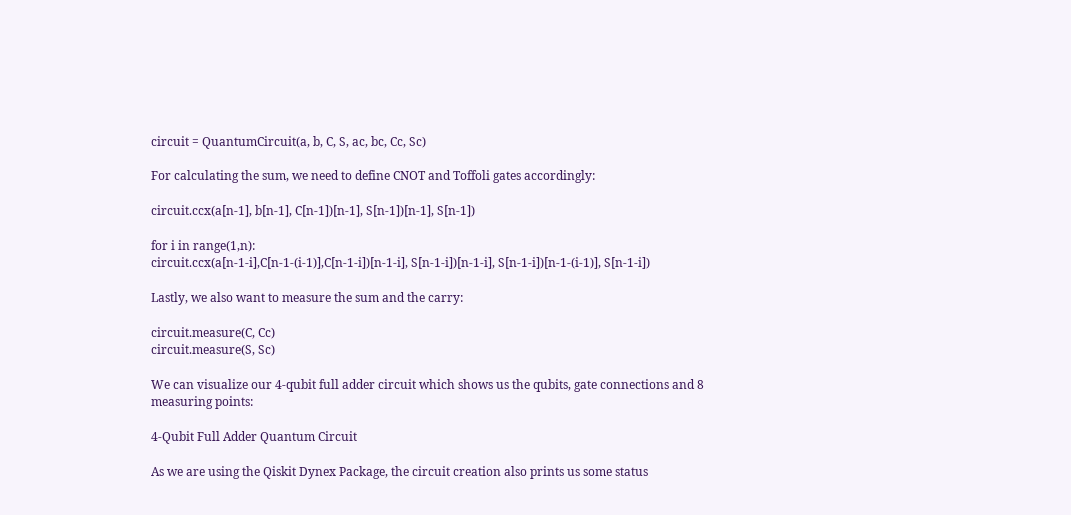circuit = QuantumCircuit(a, b, C, S, ac, bc, Cc, Sc)

For calculating the sum, we need to define CNOT and Toffoli gates accordingly:

circuit.ccx(a[n-1], b[n-1], C[n-1])[n-1], S[n-1])[n-1], S[n-1])

for i in range(1,n):
circuit.ccx(a[n-1-i],C[n-1-(i-1)],C[n-1-i])[n-1-i], S[n-1-i])[n-1-i], S[n-1-i])[n-1-(i-1)], S[n-1-i])

Lastly, we also want to measure the sum and the carry:

circuit.measure(C, Cc)
circuit.measure(S, Sc)

We can visualize our 4-qubit full adder circuit which shows us the qubits, gate connections and 8 measuring points:

4-Qubit Full Adder Quantum Circuit

As we are using the Qiskit Dynex Package, the circuit creation also prints us some status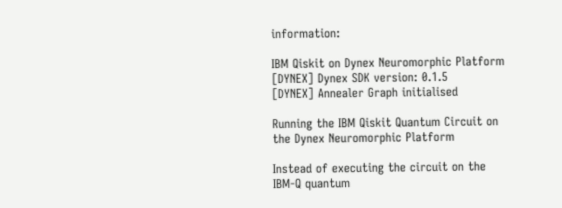information:

IBM Qiskit on Dynex Neuromorphic Platform
[DYNEX] Dynex SDK version: 0.1.5
[DYNEX] Annealer Graph initialised

Running the IBM Qiskit Quantum Circuit on the Dynex Neuromorphic Platform

Instead of executing the circuit on the IBM-Q quantum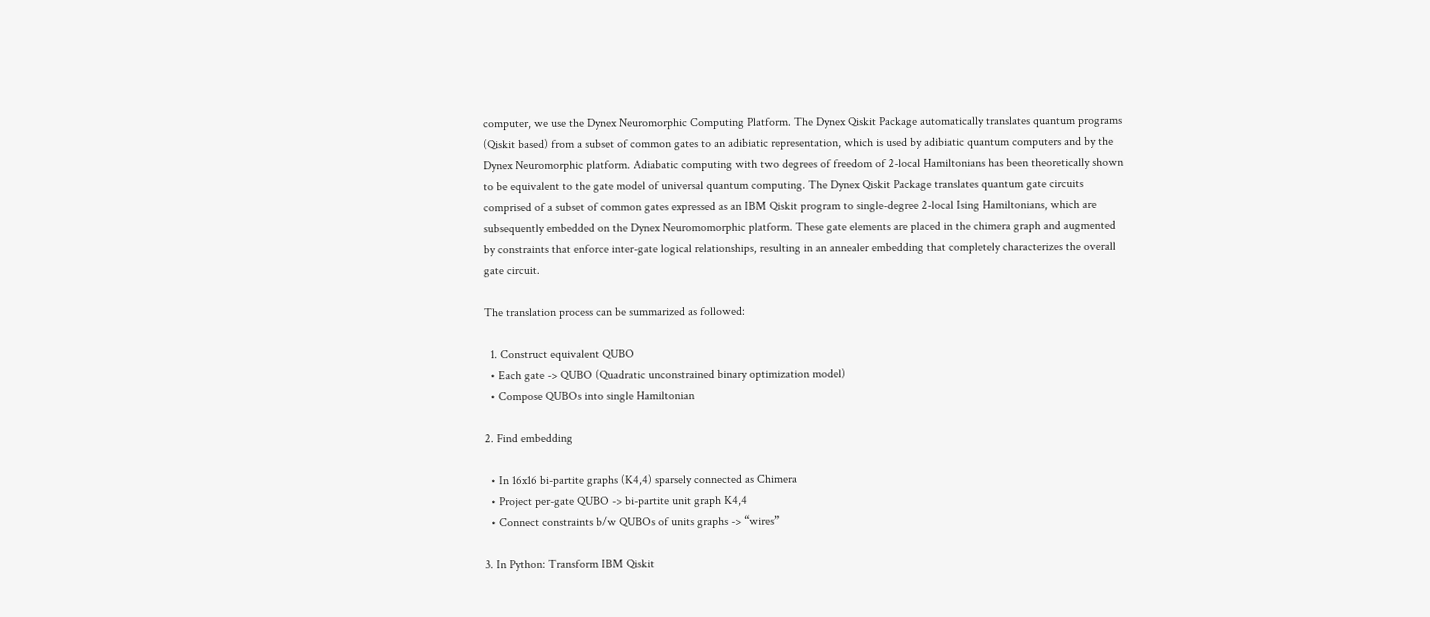computer, we use the Dynex Neuromorphic Computing Platform. The Dynex Qiskit Package automatically translates quantum programs (Qiskit based) from a subset of common gates to an adibiatic representation, which is used by adibiatic quantum computers and by the Dynex Neuromorphic platform. Adiabatic computing with two degrees of freedom of 2-local Hamiltonians has been theoretically shown to be equivalent to the gate model of universal quantum computing. The Dynex Qiskit Package translates quantum gate circuits comprised of a subset of common gates expressed as an IBM Qiskit program to single-degree 2-local Ising Hamiltonians, which are subsequently embedded on the Dynex Neuromomorphic platform. These gate elements are placed in the chimera graph and augmented by constraints that enforce inter-gate logical relationships, resulting in an annealer embedding that completely characterizes the overall gate circuit.

The translation process can be summarized as followed:

  1. Construct equivalent QUBO
  • Each gate -> QUBO (Quadratic unconstrained binary optimization model)
  • Compose QUBOs into single Hamiltonian

2. Find embedding

  • In 16x16 bi-partite graphs (K4,4) sparsely connected as Chimera
  • Project per-gate QUBO -> bi-partite unit graph K4,4
  • Connect constraints b/w QUBOs of units graphs -> “wires”

3. In Python: Transform IBM Qiskit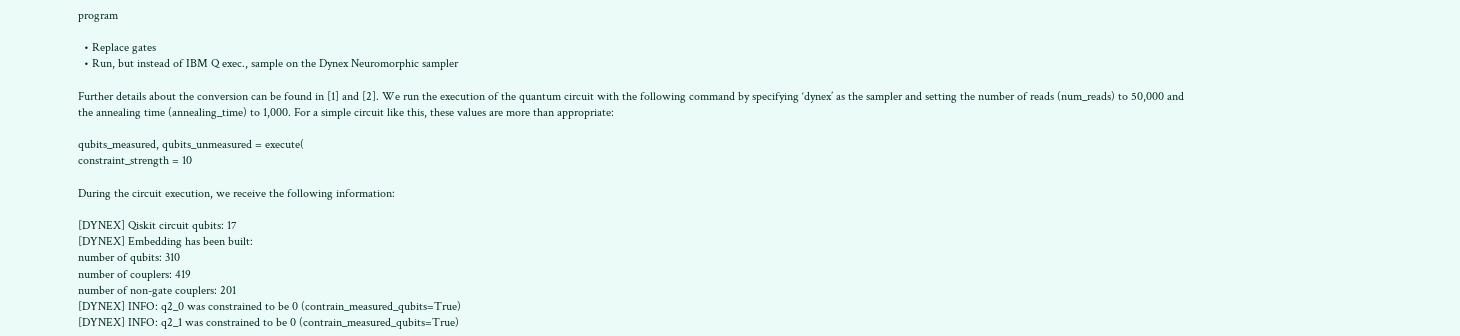program

  • Replace gates
  • Run, but instead of IBM Q exec., sample on the Dynex Neuromorphic sampler

Further details about the conversion can be found in [1] and [2]. We run the execution of the quantum circuit with the following command by specifying ‘dynex’ as the sampler and setting the number of reads (num_reads) to 50,000 and the annealing time (annealing_time) to 1,000. For a simple circuit like this, these values are more than appropriate:

qubits_measured, qubits_unmeasured = execute(
constraint_strength = 10

During the circuit execution, we receive the following information:

[DYNEX] Qiskit circuit qubits: 17
[DYNEX] Embedding has been built:
number of qubits: 310
number of couplers: 419
number of non-gate couplers: 201
[DYNEX] INFO: q2_0 was constrained to be 0 (contrain_measured_qubits=True)
[DYNEX] INFO: q2_1 was constrained to be 0 (contrain_measured_qubits=True)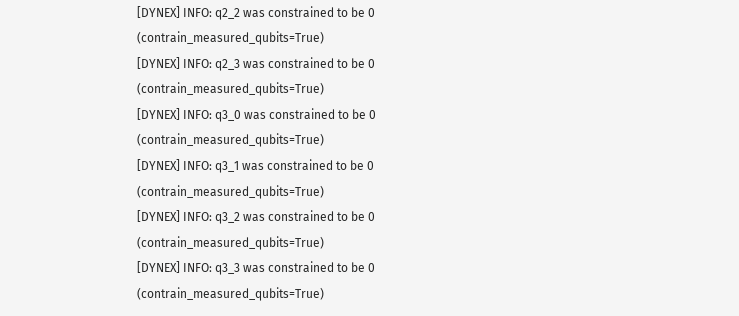[DYNEX] INFO: q2_2 was constrained to be 0 (contrain_measured_qubits=True)
[DYNEX] INFO: q2_3 was constrained to be 0 (contrain_measured_qubits=True)
[DYNEX] INFO: q3_0 was constrained to be 0 (contrain_measured_qubits=True)
[DYNEX] INFO: q3_1 was constrained to be 0 (contrain_measured_qubits=True)
[DYNEX] INFO: q3_2 was constrained to be 0 (contrain_measured_qubits=True)
[DYNEX] INFO: q3_3 was constrained to be 0 (contrain_measured_qubits=True)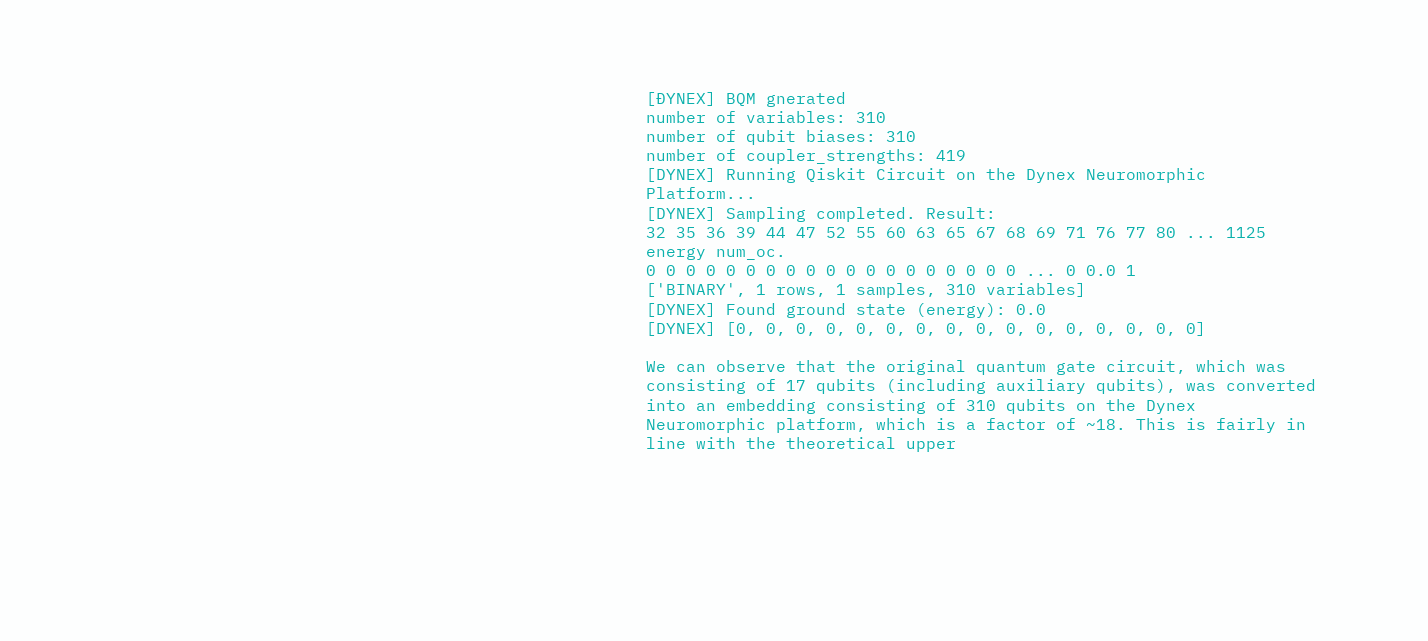[ÐYNEX] BQM gnerated
number of variables: 310
number of qubit biases: 310
number of coupler_strengths: 419
[DYNEX] Running Qiskit Circuit on the Dynex Neuromorphic Platform...
[DYNEX] Sampling completed. Result:
32 35 36 39 44 47 52 55 60 63 65 67 68 69 71 76 77 80 ... 1125 energy num_oc.
0 0 0 0 0 0 0 0 0 0 0 0 0 0 0 0 0 0 0 ... 0 0.0 1
['BINARY', 1 rows, 1 samples, 310 variables]
[DYNEX] Found ground state (energy): 0.0
[DYNEX] [0, 0, 0, 0, 0, 0, 0, 0, 0, 0, 0, 0, 0, 0, 0, 0]

We can observe that the original quantum gate circuit, which was consisting of 17 qubits (including auxiliary qubits), was converted into an embedding consisting of 310 qubits on the Dynex Neuromorphic platform, which is a factor of ~18. This is fairly in line with the theoretical upper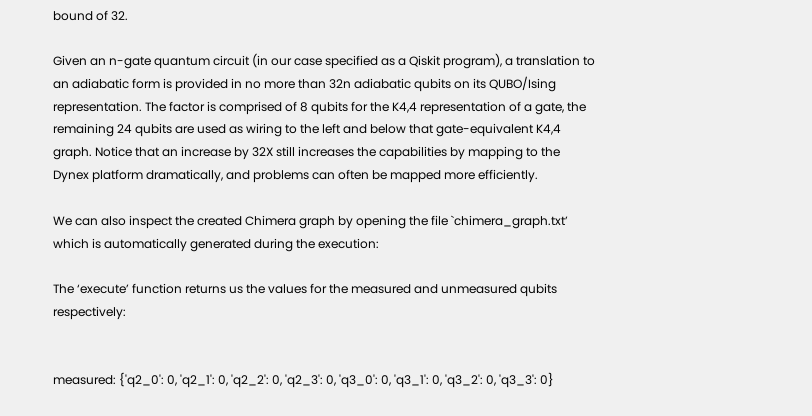bound of 32.

Given an n-gate quantum circuit (in our case specified as a Qiskit program), a translation to an adiabatic form is provided in no more than 32n adiabatic qubits on its QUBO/Ising representation. The factor is comprised of 8 qubits for the K4,4 representation of a gate, the remaining 24 qubits are used as wiring to the left and below that gate-equivalent K4,4 graph. Notice that an increase by 32X still increases the capabilities by mapping to the Dynex platform dramatically, and problems can often be mapped more efficiently.

We can also inspect the created Chimera graph by opening the file `chimera_graph.txt’ which is automatically generated during the execution:

The ‘execute’ function returns us the values for the measured and unmeasured qubits respectively:


measured: {'q2_0': 0, 'q2_1': 0, 'q2_2': 0, 'q2_3': 0, 'q3_0': 0, 'q3_1': 0, 'q3_2': 0, 'q3_3': 0}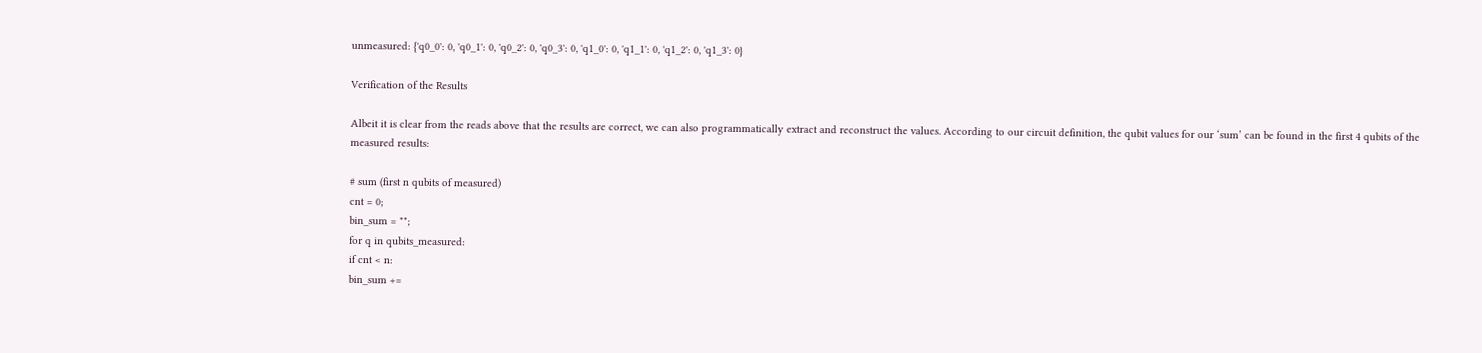unmeasured: {'q0_0': 0, 'q0_1': 0, 'q0_2': 0, 'q0_3': 0, 'q1_0': 0, 'q1_1': 0, 'q1_2': 0, 'q1_3': 0}

Verification of the Results

Albeit it is clear from the reads above that the results are correct, we can also programmatically extract and reconstruct the values. According to our circuit definition, the qubit values for our ‘sum’ can be found in the first 4 qubits of the measured results:

# sum (first n qubits of measured)
cnt = 0;
bin_sum = "";
for q in qubits_measured:
if cnt < n:
bin_sum +=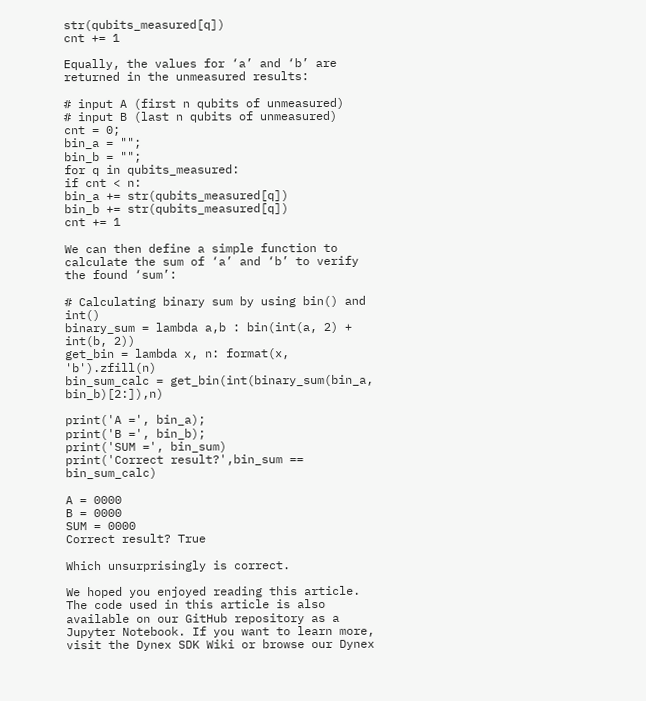str(qubits_measured[q])
cnt += 1

Equally, the values for ‘a’ and ‘b’ are returned in the unmeasured results:

# input A (first n qubits of unmeasured)
# input B (last n qubits of unmeasured)
cnt = 0;
bin_a = "";
bin_b = "";
for q in qubits_measured:
if cnt < n:
bin_a += str(qubits_measured[q])
bin_b += str(qubits_measured[q])
cnt += 1

We can then define a simple function to calculate the sum of ‘a’ and ‘b’ to verify the found ‘sum’:

# Calculating binary sum by using bin() and int()
binary_sum = lambda a,b : bin(int(a, 2) + int(b, 2))
get_bin = lambda x, n: format(x, 'b').zfill(n)
bin_sum_calc = get_bin(int(binary_sum(bin_a, bin_b)[2:]),n)

print('A =', bin_a);
print('B =', bin_b);
print('SUM =', bin_sum)
print('Correct result?',bin_sum == bin_sum_calc)

A = 0000
B = 0000
SUM = 0000
Correct result? True

Which unsurprisingly is correct.

We hoped you enjoyed reading this article. The code used in this article is also available on our GitHub repository as a Jupyter Notebook. If you want to learn more, visit the Dynex SDK Wiki or browse our Dynex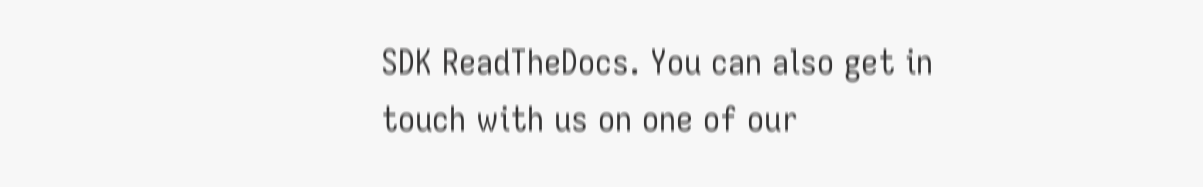SDK ReadTheDocs. You can also get in touch with us on one of our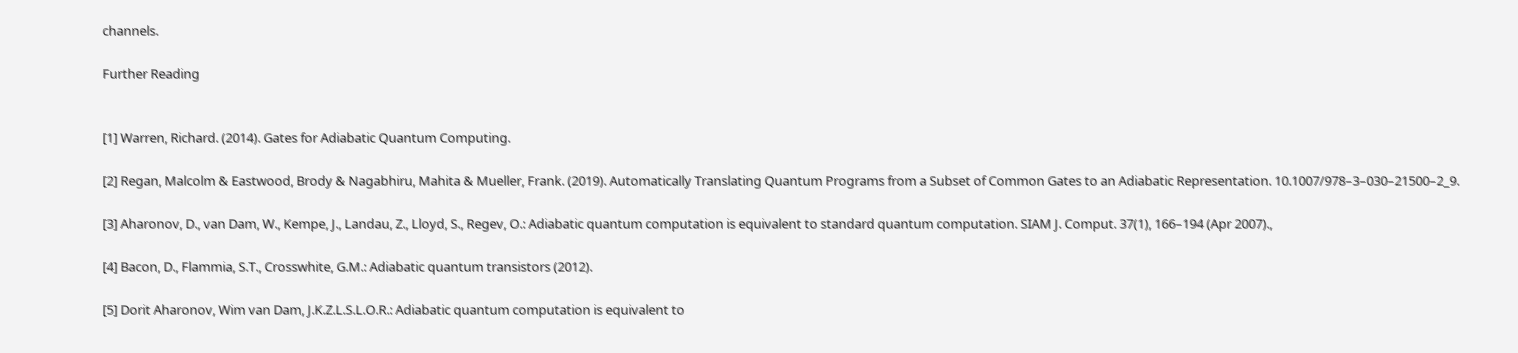channels.

Further Reading


[1] Warren, Richard. (2014). Gates for Adiabatic Quantum Computing.

[2] Regan, Malcolm & Eastwood, Brody & Nagabhiru, Mahita & Mueller, Frank. (2019). Automatically Translating Quantum Programs from a Subset of Common Gates to an Adiabatic Representation. 10.1007/978–3–030–21500–2_9.

[3] Aharonov, D., van Dam, W., Kempe, J., Landau, Z., Lloyd, S., Regev, O.: Adiabatic quantum computation is equivalent to standard quantum computation. SIAM J. Comput. 37(1), 166–194 (Apr 2007).,

[4] Bacon, D., Flammia, S.T., Crosswhite, G.M.: Adiabatic quantum transistors (2012).

[5] Dorit Aharonov, Wim van Dam, J.K.Z.L.S.L.O.R.: Adiabatic quantum computation is equivalent to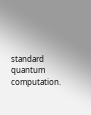standard quantum computation.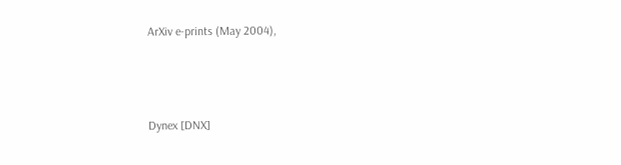ArXiv e-prints (May 2004),



Dynex [DNX]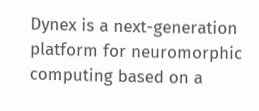Dynex is a next-generation platform for neuromorphic computing based on a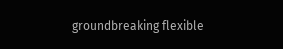groundbreaking flexible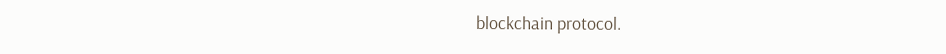blockchain protocol.